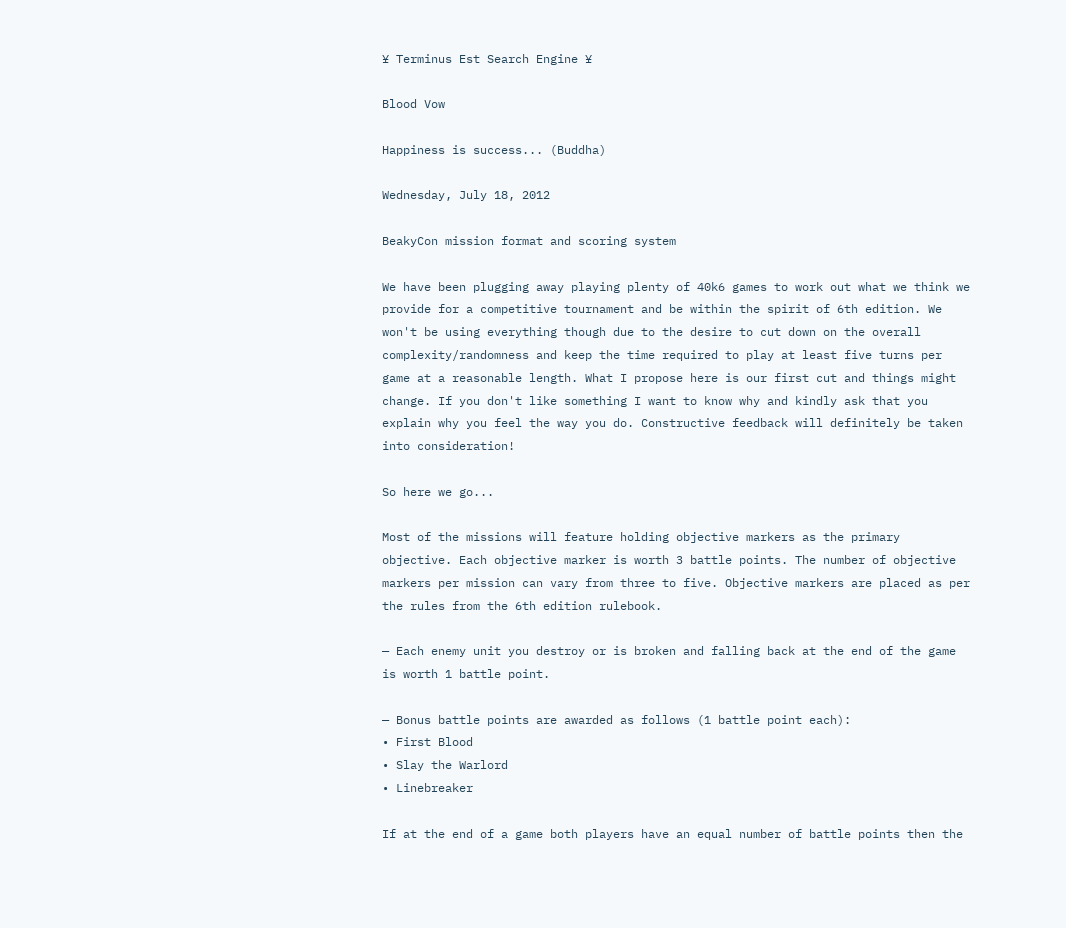¥ Terminus Est Search Engine ¥

Blood Vow

Happiness is success... (Buddha)

Wednesday, July 18, 2012

BeakyCon mission format and scoring system

We have been plugging away playing plenty of 40k6 games to work out what we think we provide for a competitive tournament and be within the spirit of 6th edition. We won't be using everything though due to the desire to cut down on the overall complexity/randomness and keep the time required to play at least five turns per game at a reasonable length. What I propose here is our first cut and things might change. If you don't like something I want to know why and kindly ask that you explain why you feel the way you do. Constructive feedback will definitely be taken into consideration!

So here we go...

Most of the missions will feature holding objective markers as the primary objective. Each objective marker is worth 3 battle points. The number of objective markers per mission can vary from three to five. Objective markers are placed as per the rules from the 6th edition rulebook.

— Each enemy unit you destroy or is broken and falling back at the end of the game is worth 1 battle point.

— Bonus battle points are awarded as follows (1 battle point each):
• First Blood
• Slay the Warlord
• Linebreaker

If at the end of a game both players have an equal number of battle points then the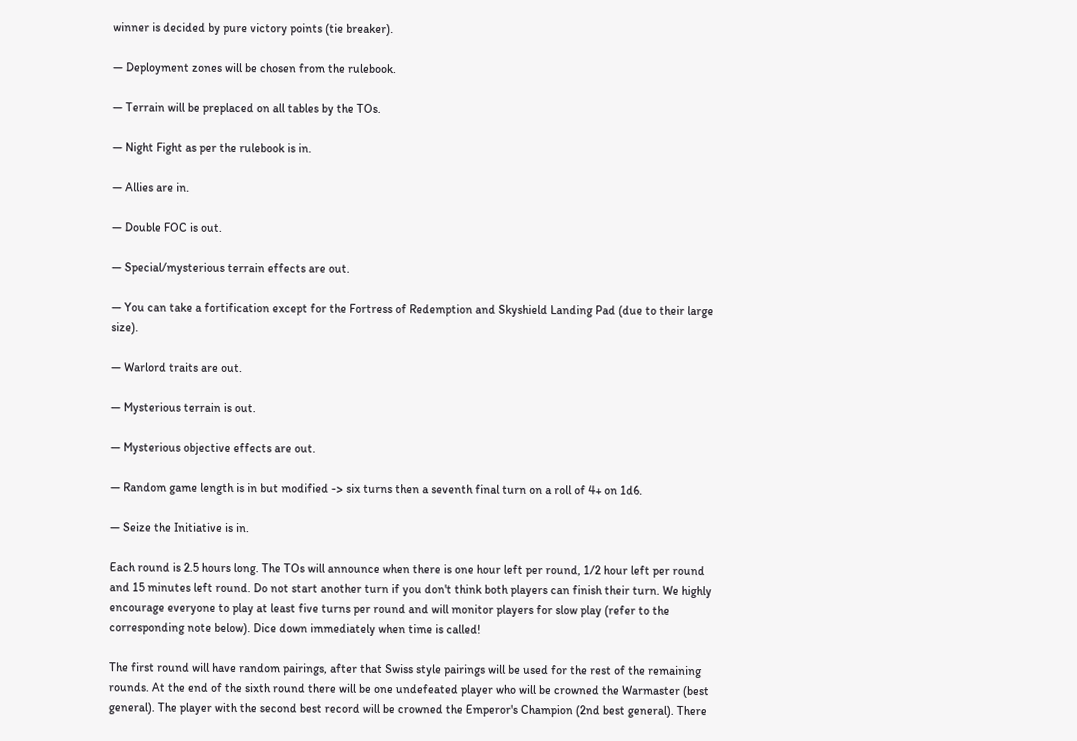winner is decided by pure victory points (tie breaker).

— Deployment zones will be chosen from the rulebook.

— Terrain will be preplaced on all tables by the TOs.

— Night Fight as per the rulebook is in.

— Allies are in.

— Double FOC is out.

— Special/mysterious terrain effects are out.

— You can take a fortification except for the Fortress of Redemption and Skyshield Landing Pad (due to their large size).

— Warlord traits are out.

— Mysterious terrain is out.

— Mysterious objective effects are out.

— Random game length is in but modified -> six turns then a seventh final turn on a roll of 4+ on 1d6.

— Seize the Initiative is in.

Each round is 2.5 hours long. The TOs will announce when there is one hour left per round, 1/2 hour left per round and 15 minutes left round. Do not start another turn if you don't think both players can finish their turn. We highly encourage everyone to play at least five turns per round and will monitor players for slow play (refer to the corresponding note below). Dice down immediately when time is called!

The first round will have random pairings, after that Swiss style pairings will be used for the rest of the remaining rounds. At the end of the sixth round there will be one undefeated player who will be crowned the Warmaster (best general). The player with the second best record will be crowned the Emperor's Champion (2nd best general). There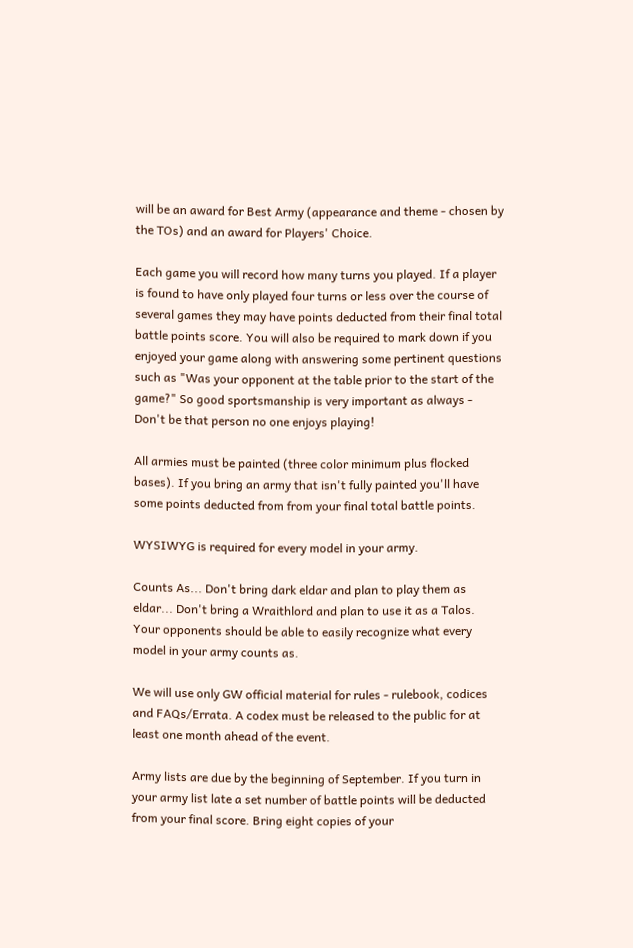will be an award for Best Army (appearance and theme - chosen by the TOs) and an award for Players' Choice.

Each game you will record how many turns you played. If a player is found to have only played four turns or less over the course of several games they may have points deducted from their final total battle points score. You will also be required to mark down if you enjoyed your game along with answering some pertinent questions such as "Was your opponent at the table prior to the start of the game?" So good sportsmanship is very important as always - Don't be that person no one enjoys playing!

All armies must be painted (three color minimum plus flocked bases). If you bring an army that isn't fully painted you'll have some points deducted from from your final total battle points.

WYSIWYG is required for every model in your army.

Counts As... Don't bring dark eldar and plan to play them as eldar... Don't bring a Wraithlord and plan to use it as a Talos. Your opponents should be able to easily recognize what every model in your army counts as.

We will use only GW official material for rules - rulebook, codices and FAQs/Errata. A codex must be released to the public for at least one month ahead of the event.

Army lists are due by the beginning of September. If you turn in your army list late a set number of battle points will be deducted from your final score. Bring eight copies of your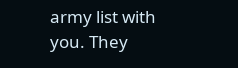army list with you. They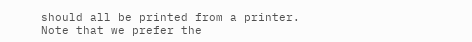should all be printed from a printer. Note that we prefer the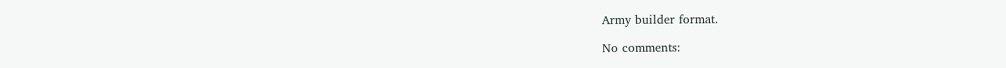Army builder format.

No comments: